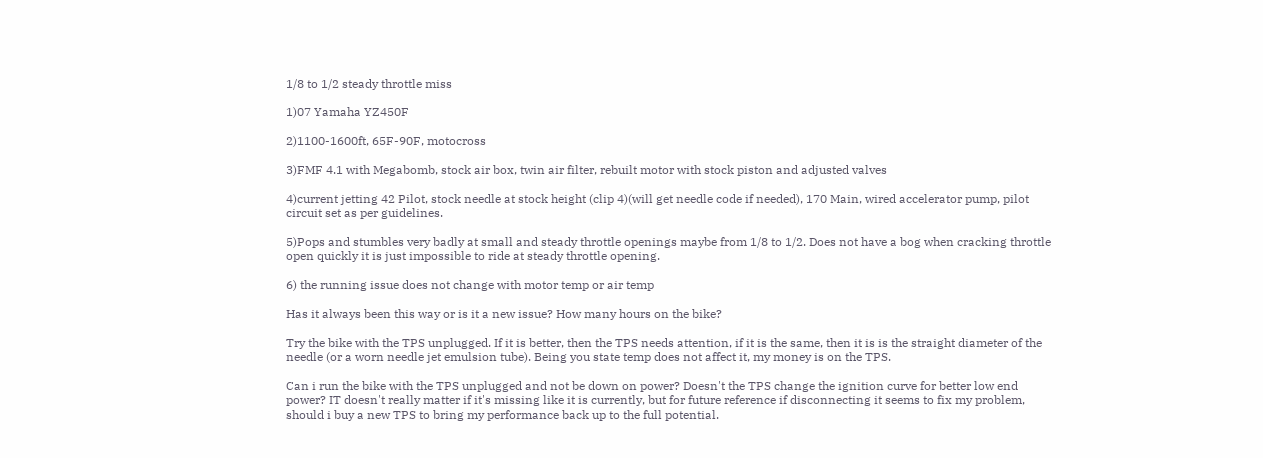1/8 to 1/2 steady throttle miss

1)07 Yamaha YZ450F

2)1100-1600ft, 65F-90F, motocross

3)FMF 4.1 with Megabomb, stock air box, twin air filter, rebuilt motor with stock piston and adjusted valves

4)current jetting 42 Pilot, stock needle at stock height (clip 4)(will get needle code if needed), 170 Main, wired accelerator pump, pilot circuit set as per guidelines.

5)Pops and stumbles very badly at small and steady throttle openings maybe from 1/8 to 1/2. Does not have a bog when cracking throttle open quickly it is just impossible to ride at steady throttle opening.

6) the running issue does not change with motor temp or air temp

Has it always been this way or is it a new issue? How many hours on the bike?

Try the bike with the TPS unplugged. If it is better, then the TPS needs attention, if it is the same, then it is is the straight diameter of the needle (or a worn needle jet emulsion tube). Being you state temp does not affect it, my money is on the TPS.

Can i run the bike with the TPS unplugged and not be down on power? Doesn't the TPS change the ignition curve for better low end power? IT doesn't really matter if it's missing like it is currently, but for future reference if disconnecting it seems to fix my problem, should i buy a new TPS to bring my performance back up to the full potential.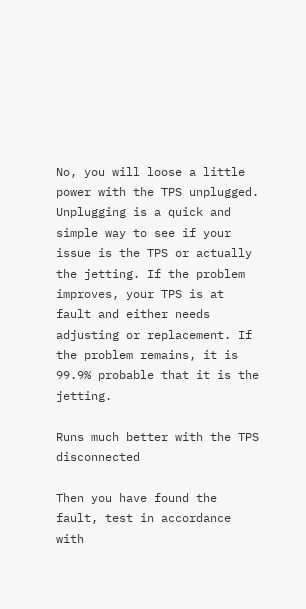No, you will loose a little power with the TPS unplugged. Unplugging is a quick and simple way to see if your issue is the TPS or actually the jetting. If the problem improves, your TPS is at fault and either needs adjusting or replacement. If the problem remains, it is 99.9% probable that it is the jetting.

Runs much better with the TPS disconnected

Then you have found the fault, test in accordance with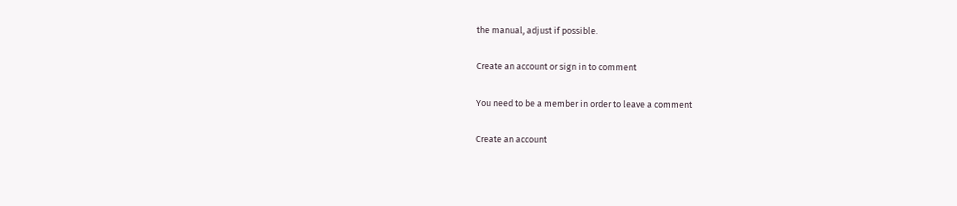the manual, adjust if possible.

Create an account or sign in to comment

You need to be a member in order to leave a comment

Create an account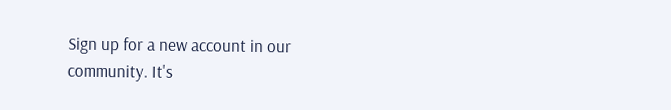Sign up for a new account in our community. It's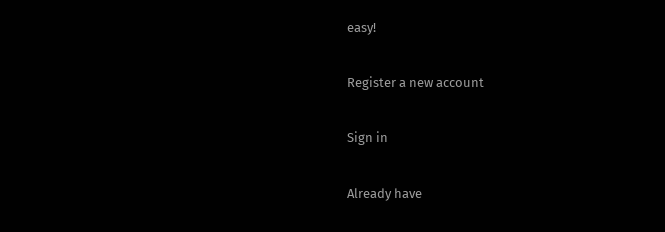easy!

Register a new account

Sign in

Already have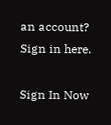an account? Sign in here.

Sign In Now